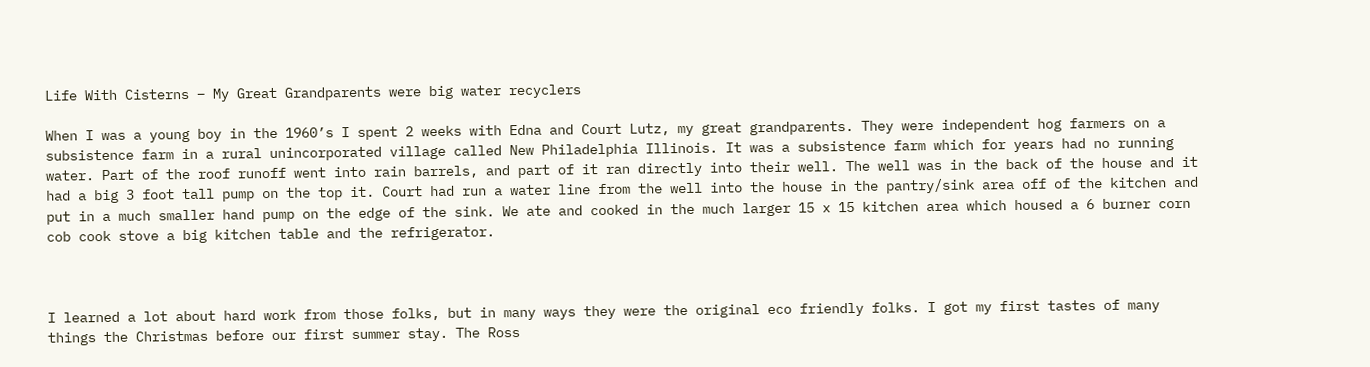Life With Cisterns – My Great Grandparents were big water recyclers

When I was a young boy in the 1960’s I spent 2 weeks with Edna and Court Lutz, my great grandparents. They were independent hog farmers on a subsistence farm in a rural unincorporated village called New Philadelphia Illinois. It was a subsistence farm which for years had no running water. Part of the roof runoff went into rain barrels, and part of it ran directly into their well. The well was in the back of the house and it had a big 3 foot tall pump on the top it. Court had run a water line from the well into the house in the pantry/sink area off of the kitchen and put in a much smaller hand pump on the edge of the sink. We ate and cooked in the much larger 15 x 15 kitchen area which housed a 6 burner corn cob cook stove a big kitchen table and the refrigerator.



I learned a lot about hard work from those folks, but in many ways they were the original eco friendly folks. I got my first tastes of many things the Christmas before our first summer stay. The Ross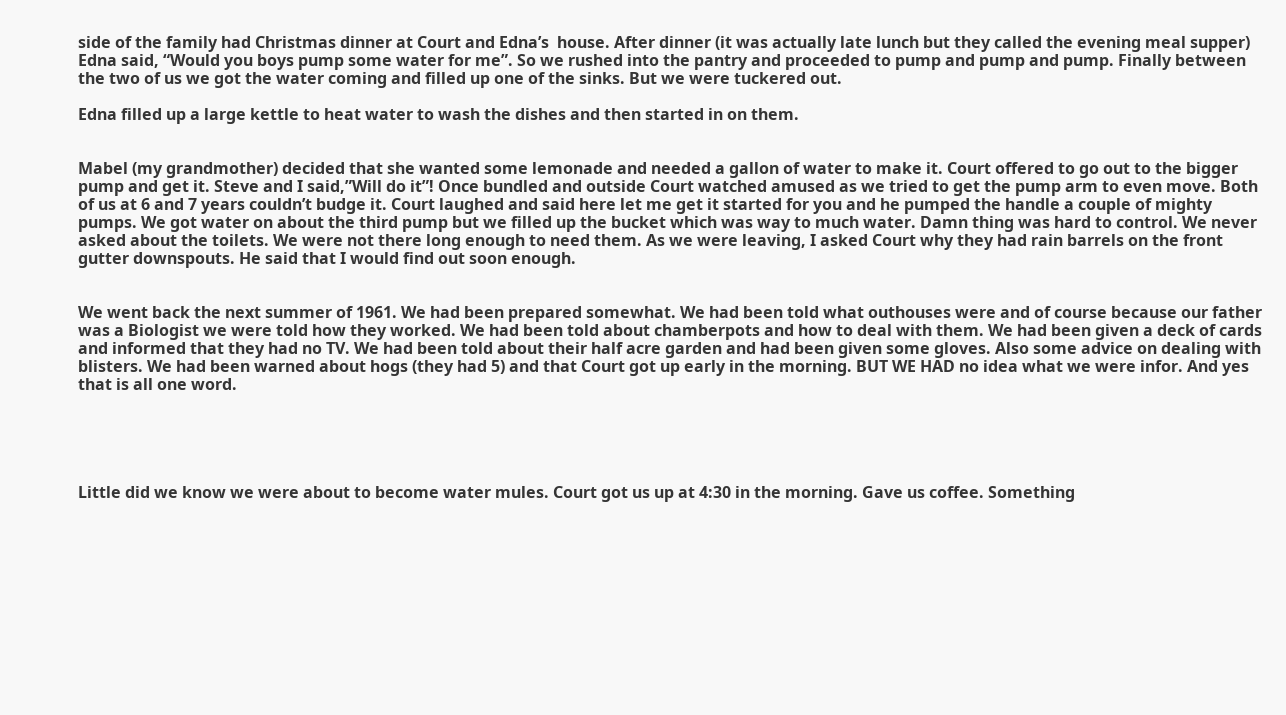side of the family had Christmas dinner at Court and Edna’s  house. After dinner (it was actually late lunch but they called the evening meal supper) Edna said, “Would you boys pump some water for me”. So we rushed into the pantry and proceeded to pump and pump and pump. Finally between the two of us we got the water coming and filled up one of the sinks. But we were tuckered out.

Edna filled up a large kettle to heat water to wash the dishes and then started in on them.


Mabel (my grandmother) decided that she wanted some lemonade and needed a gallon of water to make it. Court offered to go out to the bigger pump and get it. Steve and I said,”Will do it”! Once bundled and outside Court watched amused as we tried to get the pump arm to even move. Both of us at 6 and 7 years couldn’t budge it. Court laughed and said here let me get it started for you and he pumped the handle a couple of mighty pumps. We got water on about the third pump but we filled up the bucket which was way to much water. Damn thing was hard to control. We never asked about the toilets. We were not there long enough to need them. As we were leaving, I asked Court why they had rain barrels on the front gutter downspouts. He said that I would find out soon enough.


We went back the next summer of 1961. We had been prepared somewhat. We had been told what outhouses were and of course because our father was a Biologist we were told how they worked. We had been told about chamberpots and how to deal with them. We had been given a deck of cards and informed that they had no TV. We had been told about their half acre garden and had been given some gloves. Also some advice on dealing with blisters. We had been warned about hogs (they had 5) and that Court got up early in the morning. BUT WE HAD no idea what we were infor. And yes that is all one word.





Little did we know we were about to become water mules. Court got us up at 4:30 in the morning. Gave us coffee. Something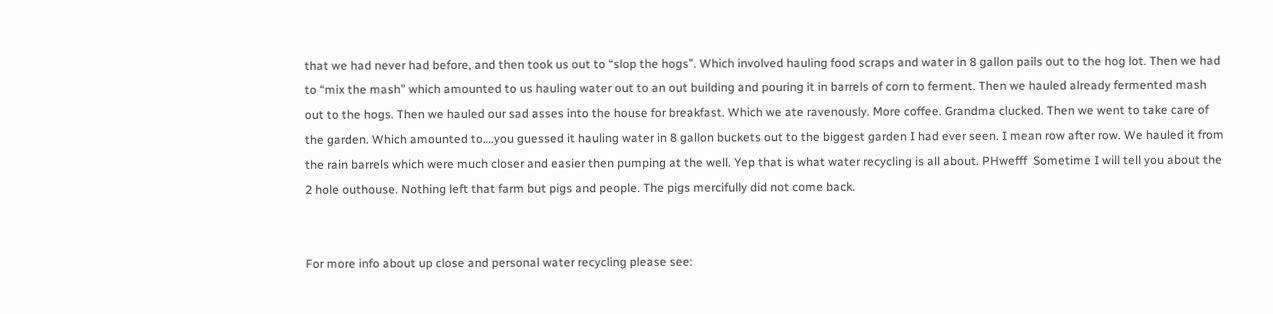that we had never had before, and then took us out to “slop the hogs”. Which involved hauling food scraps and water in 8 gallon pails out to the hog lot. Then we had to “mix the mash” which amounted to us hauling water out to an out building and pouring it in barrels of corn to ferment. Then we hauled already fermented mash out to the hogs. Then we hauled our sad asses into the house for breakfast. Which we ate ravenously. More coffee. Grandma clucked. Then we went to take care of the garden. Which amounted to….you guessed it hauling water in 8 gallon buckets out to the biggest garden I had ever seen. I mean row after row. We hauled it from the rain barrels which were much closer and easier then pumping at the well. Yep that is what water recycling is all about. PHwefff  Sometime I will tell you about the 2 hole outhouse. Nothing left that farm but pigs and people. The pigs mercifully did not come back.


For more info about up close and personal water recycling please see: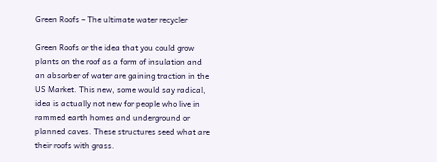Green Roofs – The ultimate water recycler

Green Roofs or the idea that you could grow plants on the roof as a form of insulation and an absorber of water are gaining traction in the US Market. This new, some would say radical, idea is actually not new for people who live in rammed earth homes and underground or planned caves. These structures seed what are their roofs with grass.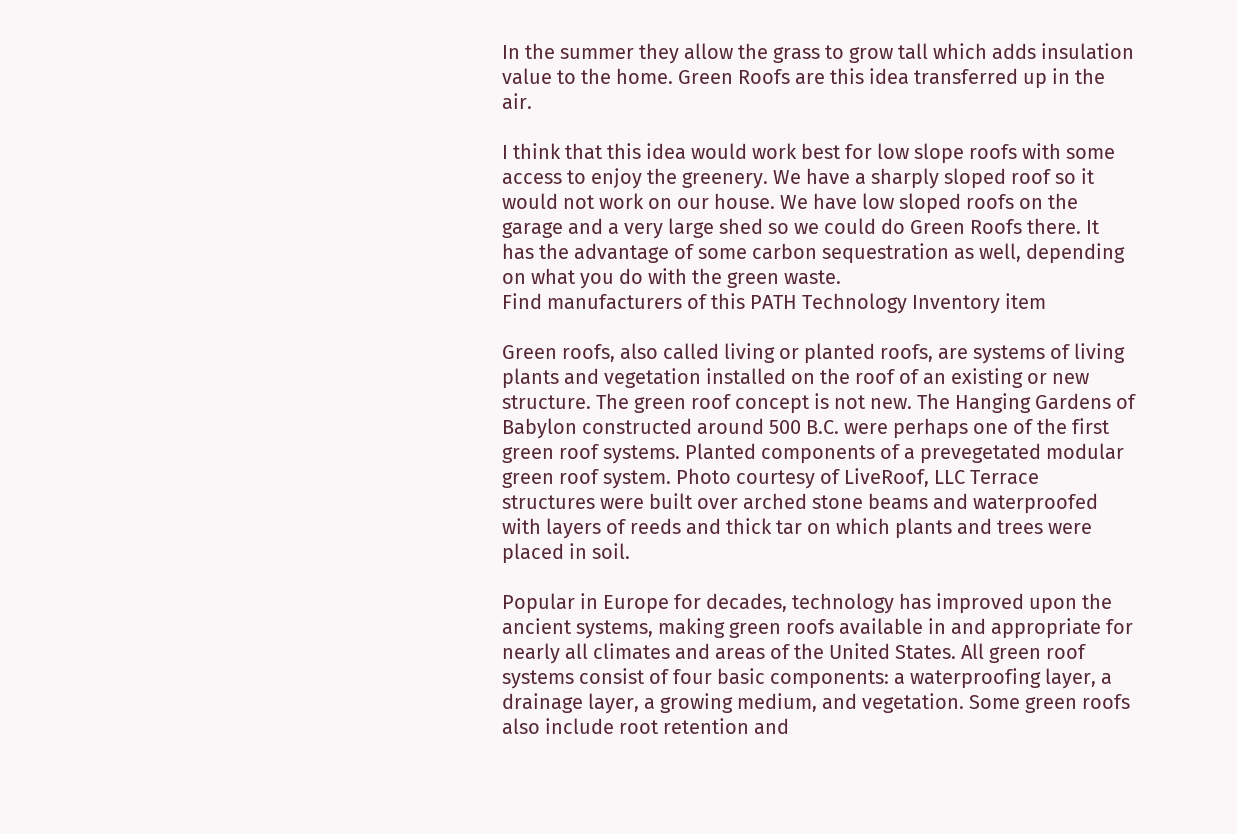In the summer they allow the grass to grow tall which adds insulation value to the home. Green Roofs are this idea transferred up in the air.

I think that this idea would work best for low slope roofs with some access to enjoy the greenery. We have a sharply sloped roof so it would not work on our house. We have low sloped roofs on the garage and a very large shed so we could do Green Roofs there. It has the advantage of some carbon sequestration as well, depending on what you do with the green waste.
Find manufacturers of this PATH Technology Inventory item

Green roofs, also called living or planted roofs, are systems of living plants and vegetation installed on the roof of an existing or new structure. The green roof concept is not new. The Hanging Gardens of Babylon constructed around 500 B.C. were perhaps one of the first green roof systems. Planted components of a prevegetated modular green roof system. Photo courtesy of LiveRoof, LLC Terrace structures were built over arched stone beams and waterproofed with layers of reeds and thick tar on which plants and trees were placed in soil.

Popular in Europe for decades, technology has improved upon the ancient systems, making green roofs available in and appropriate for nearly all climates and areas of the United States. All green roof systems consist of four basic components: a waterproofing layer, a drainage layer, a growing medium, and vegetation. Some green roofs also include root retention and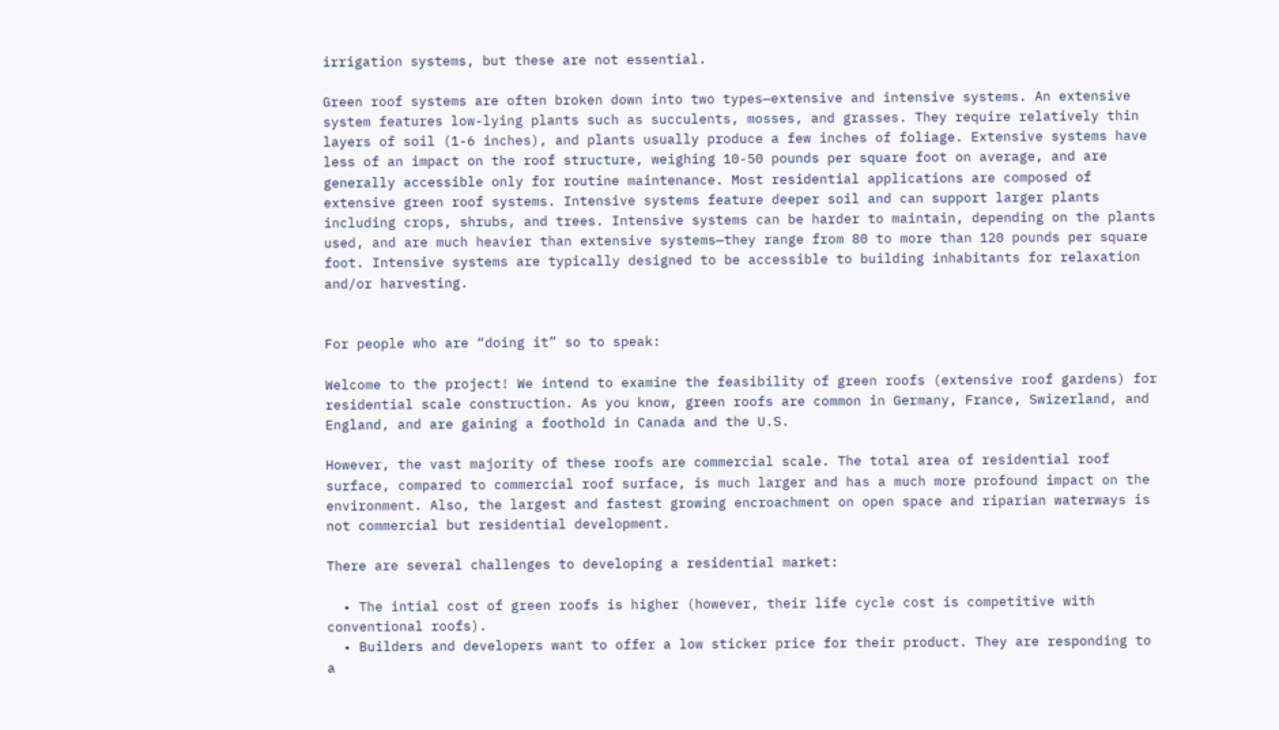irrigation systems, but these are not essential.

Green roof systems are often broken down into two types—extensive and intensive systems. An extensive system features low-lying plants such as succulents, mosses, and grasses. They require relatively thin layers of soil (1-6 inches), and plants usually produce a few inches of foliage. Extensive systems have less of an impact on the roof structure, weighing 10-50 pounds per square foot on average, and are generally accessible only for routine maintenance. Most residential applications are composed of extensive green roof systems. Intensive systems feature deeper soil and can support larger plants including crops, shrubs, and trees. Intensive systems can be harder to maintain, depending on the plants used, and are much heavier than extensive systems—they range from 80 to more than 120 pounds per square foot. Intensive systems are typically designed to be accessible to building inhabitants for relaxation and/or harvesting.


For people who are “doing it” so to speak:

Welcome to the project! We intend to examine the feasibility of green roofs (extensive roof gardens) for residential scale construction. As you know, green roofs are common in Germany, France, Swizerland, and England, and are gaining a foothold in Canada and the U.S.

However, the vast majority of these roofs are commercial scale. The total area of residential roof surface, compared to commercial roof surface, is much larger and has a much more profound impact on the environment. Also, the largest and fastest growing encroachment on open space and riparian waterways is not commercial but residential development.

There are several challenges to developing a residential market:

  • The intial cost of green roofs is higher (however, their life cycle cost is competitive with conventional roofs).
  • Builders and developers want to offer a low sticker price for their product. They are responding to a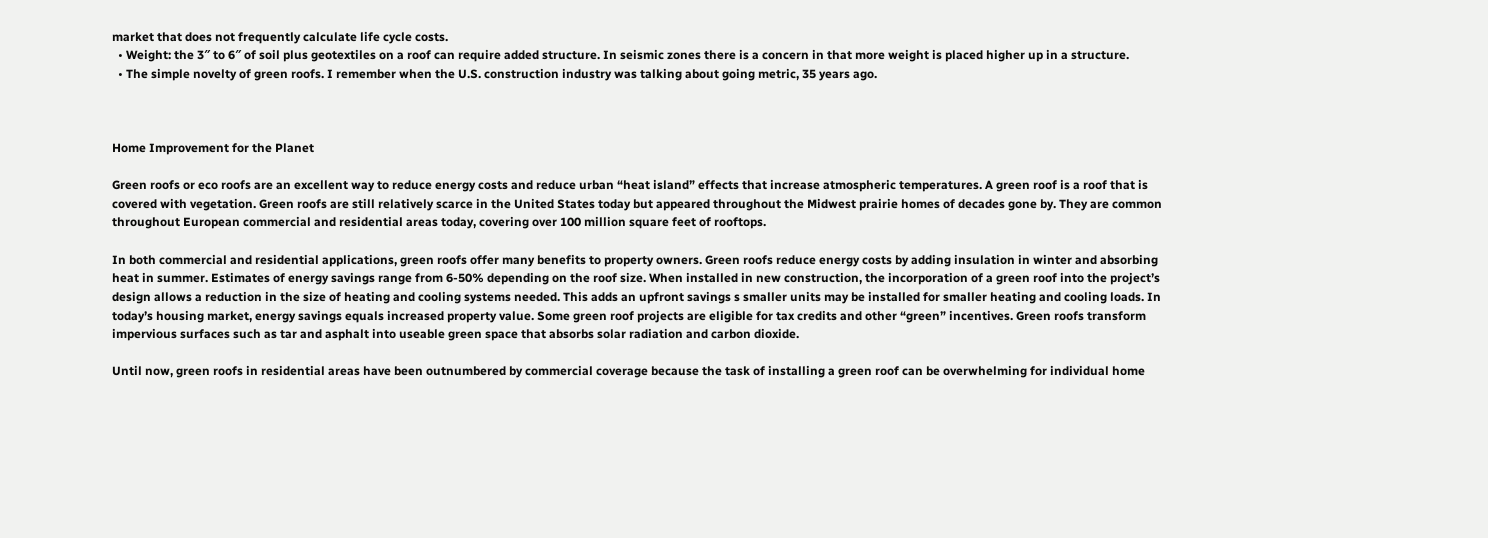market that does not frequently calculate life cycle costs.
  • Weight: the 3″ to 6″ of soil plus geotextiles on a roof can require added structure. In seismic zones there is a concern in that more weight is placed higher up in a structure.
  • The simple novelty of green roofs. I remember when the U.S. construction industry was talking about going metric, 35 years ago.



Home Improvement for the Planet

Green roofs or eco roofs are an excellent way to reduce energy costs and reduce urban “heat island” effects that increase atmospheric temperatures. A green roof is a roof that is covered with vegetation. Green roofs are still relatively scarce in the United States today but appeared throughout the Midwest prairie homes of decades gone by. They are common throughout European commercial and residential areas today, covering over 100 million square feet of rooftops.

In both commercial and residential applications, green roofs offer many benefits to property owners. Green roofs reduce energy costs by adding insulation in winter and absorbing heat in summer. Estimates of energy savings range from 6-50% depending on the roof size. When installed in new construction, the incorporation of a green roof into the project’s design allows a reduction in the size of heating and cooling systems needed. This adds an upfront savings s smaller units may be installed for smaller heating and cooling loads. In today’s housing market, energy savings equals increased property value. Some green roof projects are eligible for tax credits and other “green” incentives. Green roofs transform impervious surfaces such as tar and asphalt into useable green space that absorbs solar radiation and carbon dioxide.

Until now, green roofs in residential areas have been outnumbered by commercial coverage because the task of installing a green roof can be overwhelming for individual home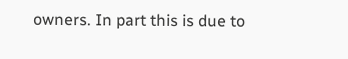owners. In part this is due to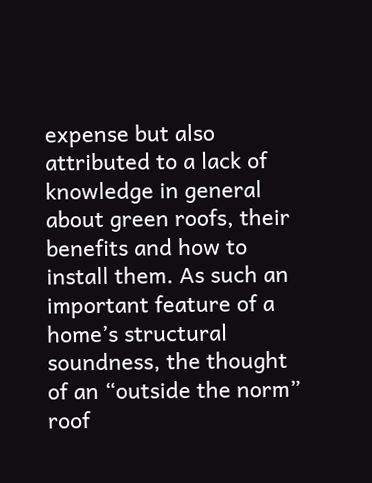expense but also attributed to a lack of knowledge in general about green roofs, their benefits and how to install them. As such an important feature of a home’s structural soundness, the thought of an “outside the norm” roof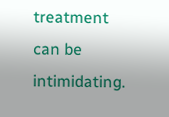treatment can be intimidating.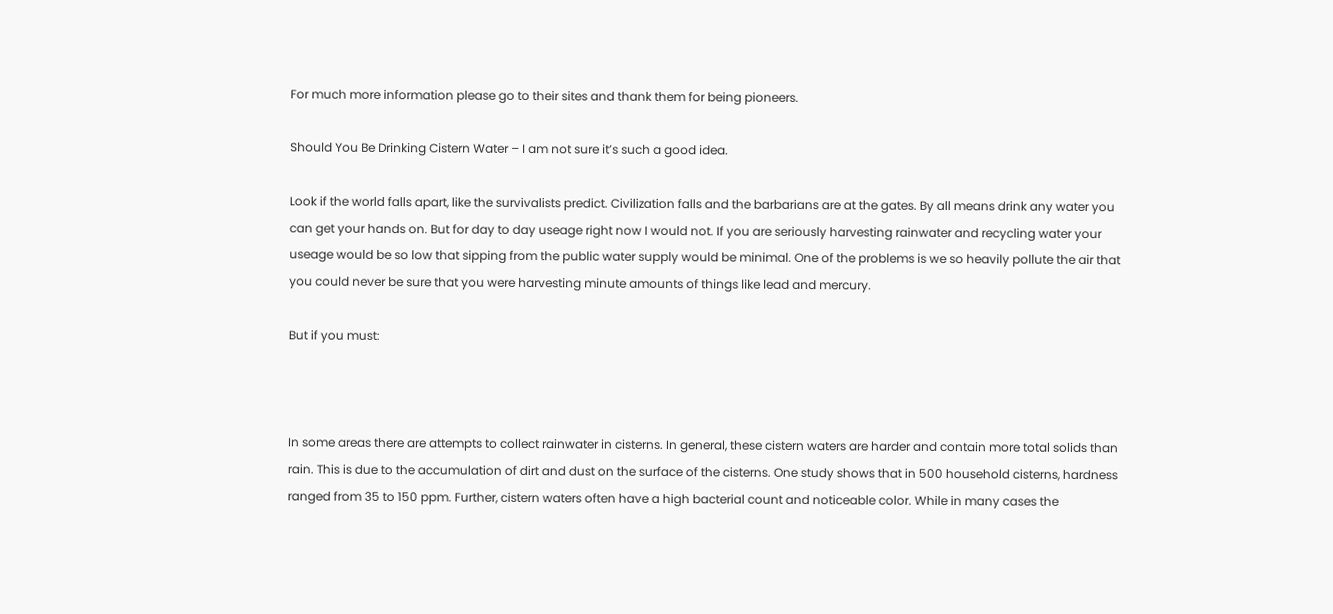For much more information please go to their sites and thank them for being pioneers.

Should You Be Drinking Cistern Water – I am not sure it’s such a good idea.

Look if the world falls apart, like the survivalists predict. Civilization falls and the barbarians are at the gates. By all means drink any water you can get your hands on. But for day to day useage right now I would not. If you are seriously harvesting rainwater and recycling water your useage would be so low that sipping from the public water supply would be minimal. One of the problems is we so heavily pollute the air that you could never be sure that you were harvesting minute amounts of things like lead and mercury.

But if you must:



In some areas there are attempts to collect rainwater in cisterns. In general, these cistern waters are harder and contain more total solids than rain. This is due to the accumulation of dirt and dust on the surface of the cisterns. One study shows that in 500 household cisterns, hardness ranged from 35 to 150 ppm. Further, cistern waters often have a high bacterial count and noticeable color. While in many cases the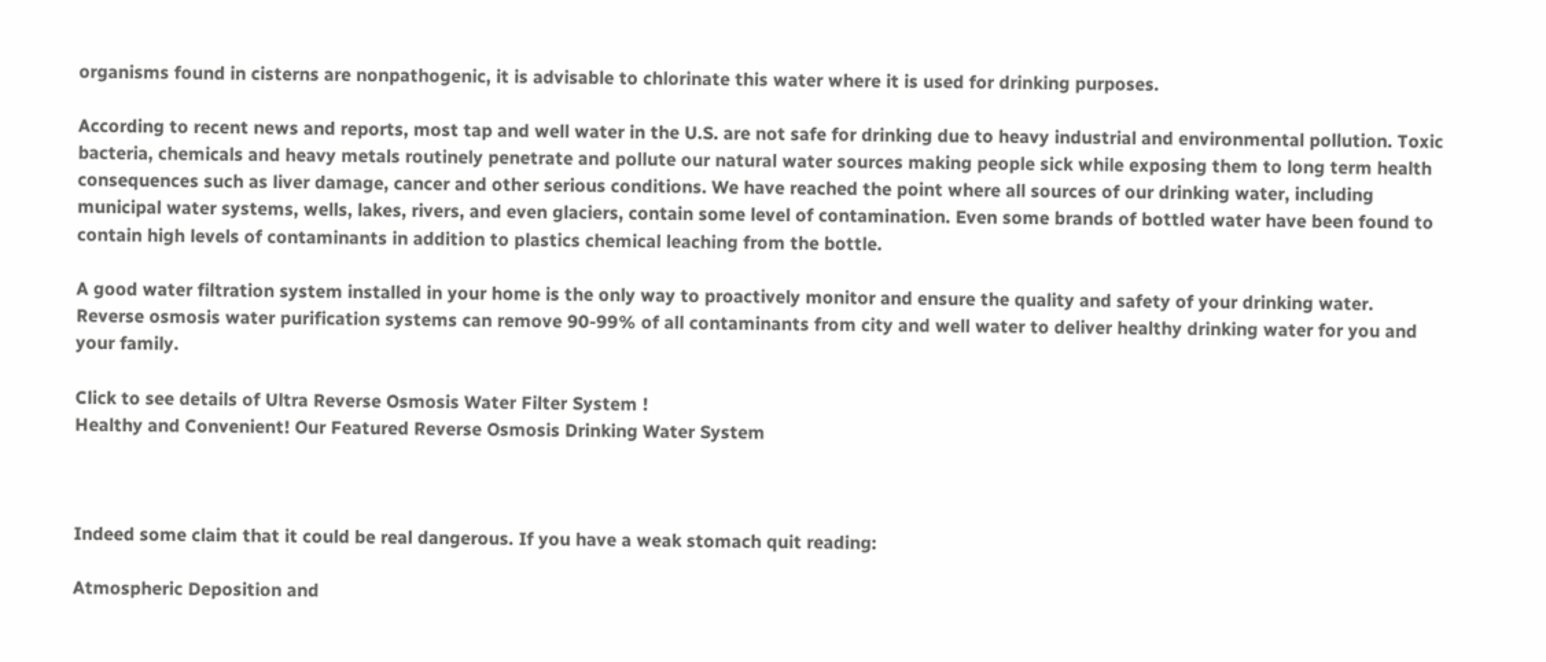organisms found in cisterns are nonpathogenic, it is advisable to chlorinate this water where it is used for drinking purposes.

According to recent news and reports, most tap and well water in the U.S. are not safe for drinking due to heavy industrial and environmental pollution. Toxic bacteria, chemicals and heavy metals routinely penetrate and pollute our natural water sources making people sick while exposing them to long term health consequences such as liver damage, cancer and other serious conditions. We have reached the point where all sources of our drinking water, including municipal water systems, wells, lakes, rivers, and even glaciers, contain some level of contamination. Even some brands of bottled water have been found to contain high levels of contaminants in addition to plastics chemical leaching from the bottle.

A good water filtration system installed in your home is the only way to proactively monitor and ensure the quality and safety of your drinking water. Reverse osmosis water purification systems can remove 90-99% of all contaminants from city and well water to deliver healthy drinking water for you and your family.

Click to see details of Ultra Reverse Osmosis Water Filter System !
Healthy and Convenient! Our Featured Reverse Osmosis Drinking Water System



Indeed some claim that it could be real dangerous. If you have a weak stomach quit reading:

Atmospheric Deposition and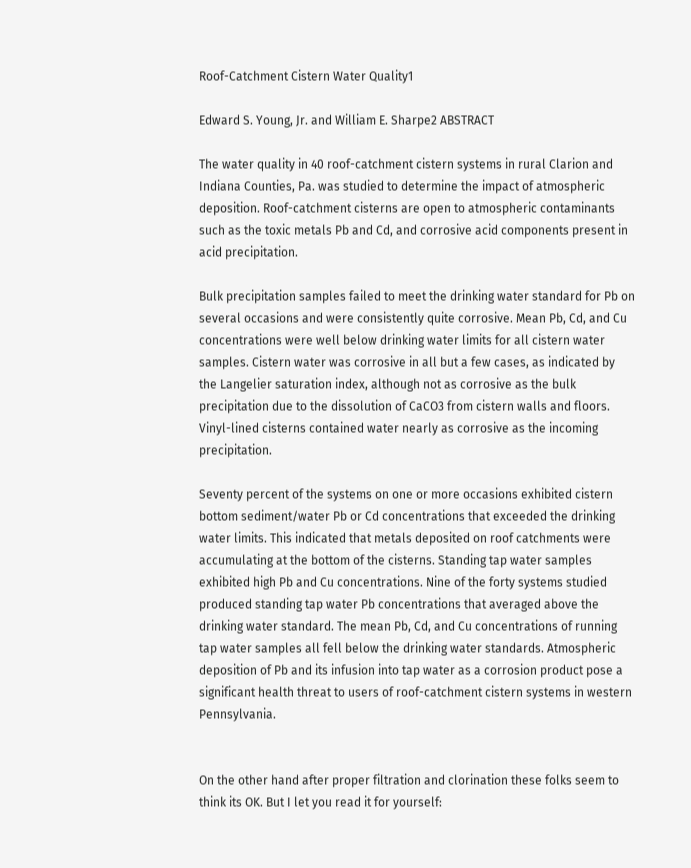Roof-Catchment Cistern Water Quality1

Edward S. Young, Jr. and William E. Sharpe2 ABSTRACT

The water quality in 40 roof-catchment cistern systems in rural Clarion and Indiana Counties, Pa. was studied to determine the impact of atmospheric deposition. Roof-catchment cisterns are open to atmospheric contaminants such as the toxic metals Pb and Cd, and corrosive acid components present in acid precipitation.

Bulk precipitation samples failed to meet the drinking water standard for Pb on several occasions and were consistently quite corrosive. Mean Pb, Cd, and Cu concentrations were well below drinking water limits for all cistern water samples. Cistern water was corrosive in all but a few cases, as indicated by the Langelier saturation index, although not as corrosive as the bulk precipitation due to the dissolution of CaCO3 from cistern walls and floors. Vinyl-lined cisterns contained water nearly as corrosive as the incoming precipitation.

Seventy percent of the systems on one or more occasions exhibited cistern bottom sediment/water Pb or Cd concentrations that exceeded the drinking water limits. This indicated that metals deposited on roof catchments were accumulating at the bottom of the cisterns. Standing tap water samples exhibited high Pb and Cu concentrations. Nine of the forty systems studied produced standing tap water Pb concentrations that averaged above the drinking water standard. The mean Pb, Cd, and Cu concentrations of running tap water samples all fell below the drinking water standards. Atmospheric deposition of Pb and its infusion into tap water as a corrosion product pose a significant health threat to users of roof-catchment cistern systems in western Pennsylvania.


On the other hand after proper filtration and clorination these folks seem to think its OK. But I let you read it for yourself: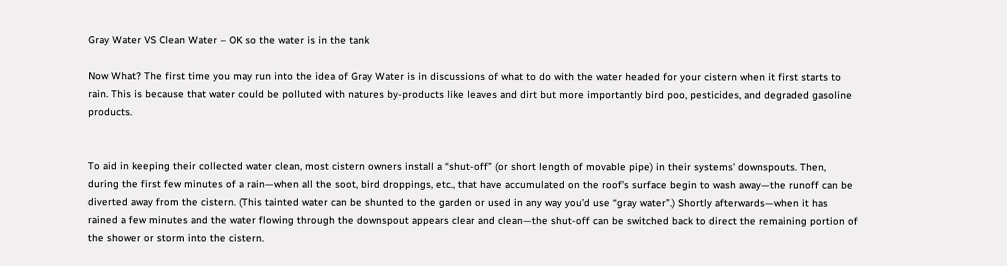Gray Water VS Clean Water – OK so the water is in the tank

Now What? The first time you may run into the idea of Gray Water is in discussions of what to do with the water headed for your cistern when it first starts to rain. This is because that water could be polluted with natures by-products like leaves and dirt but more importantly bird poo, pesticides, and degraded gasoline products.


To aid in keeping their collected water clean, most cistern owners install a “shut-off” (or short length of movable pipe) in their systems’ downspouts. Then, during the first few minutes of a rain—when all the soot, bird droppings, etc., that have accumulated on the roof’s surface begin to wash away—the runoff can be diverted away from the cistern. (This tainted water can be shunted to the garden or used in any way you’d use “gray water”.) Shortly afterwards—when it has rained a few minutes and the water flowing through the downspout appears clear and clean—the shut-off can be switched back to direct the remaining portion of the shower or storm into the cistern.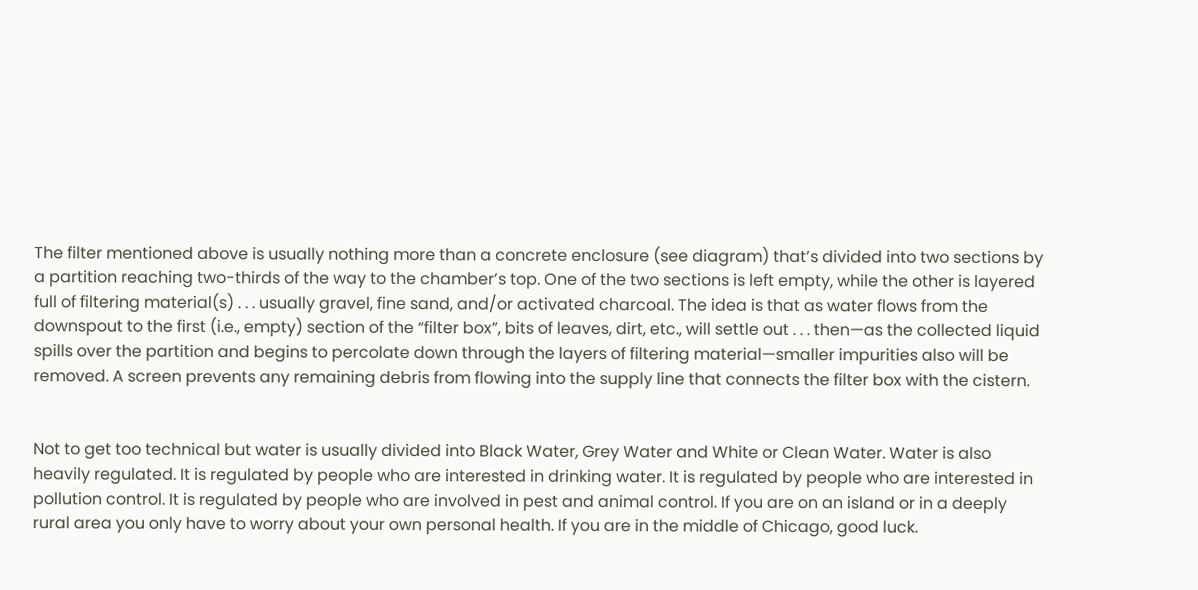The filter mentioned above is usually nothing more than a concrete enclosure (see diagram) that’s divided into two sections by a partition reaching two-thirds of the way to the chamber’s top. One of the two sections is left empty, while the other is layered full of filtering material(s) . . . usually gravel, fine sand, and/or activated charcoal. The idea is that as water flows from the downspout to the first (i.e., empty) section of the “filter box”, bits of leaves, dirt, etc., will settle out . . . then—as the collected liquid spills over the partition and begins to percolate down through the layers of filtering material—smaller impurities also will be removed. A screen prevents any remaining debris from flowing into the supply line that connects the filter box with the cistern.


Not to get too technical but water is usually divided into Black Water, Grey Water and White or Clean Water. Water is also heavily regulated. It is regulated by people who are interested in drinking water. It is regulated by people who are interested in pollution control. It is regulated by people who are involved in pest and animal control. If you are on an island or in a deeply rural area you only have to worry about your own personal health. If you are in the middle of Chicago, good luck.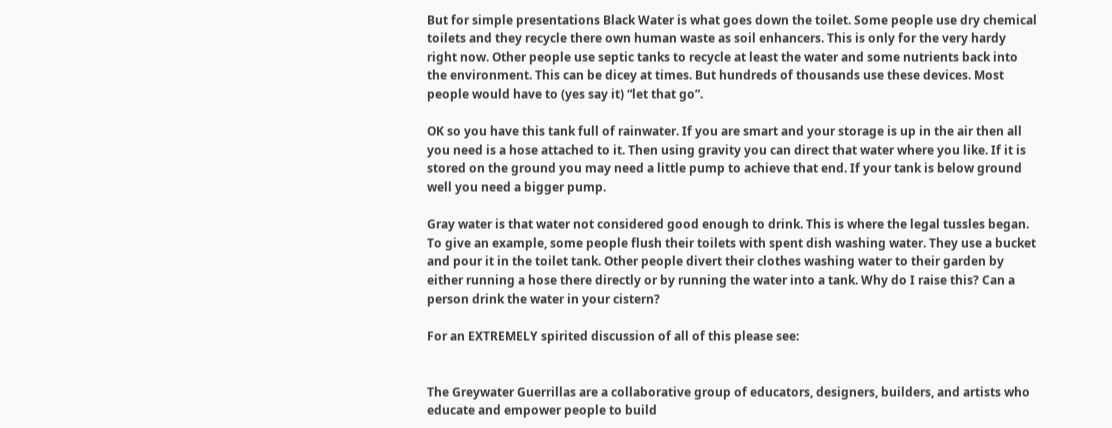But for simple presentations Black Water is what goes down the toilet. Some people use dry chemical toilets and they recycle there own human waste as soil enhancers. This is only for the very hardy right now. Other people use septic tanks to recycle at least the water and some nutrients back into the environment. This can be dicey at times. But hundreds of thousands use these devices. Most people would have to (yes say it) “let that go”.

OK so you have this tank full of rainwater. If you are smart and your storage is up in the air then all you need is a hose attached to it. Then using gravity you can direct that water where you like. If it is stored on the ground you may need a little pump to achieve that end. If your tank is below ground well you need a bigger pump.

Gray water is that water not considered good enough to drink. This is where the legal tussles began. To give an example, some people flush their toilets with spent dish washing water. They use a bucket and pour it in the toilet tank. Other people divert their clothes washing water to their garden by either running a hose there directly or by running the water into a tank. Why do I raise this? Can a person drink the water in your cistern?

For an EXTREMELY spirited discussion of all of this please see:


The Greywater Guerrillas are a collaborative group of educators, designers, builders, and artists who educate and empower people to build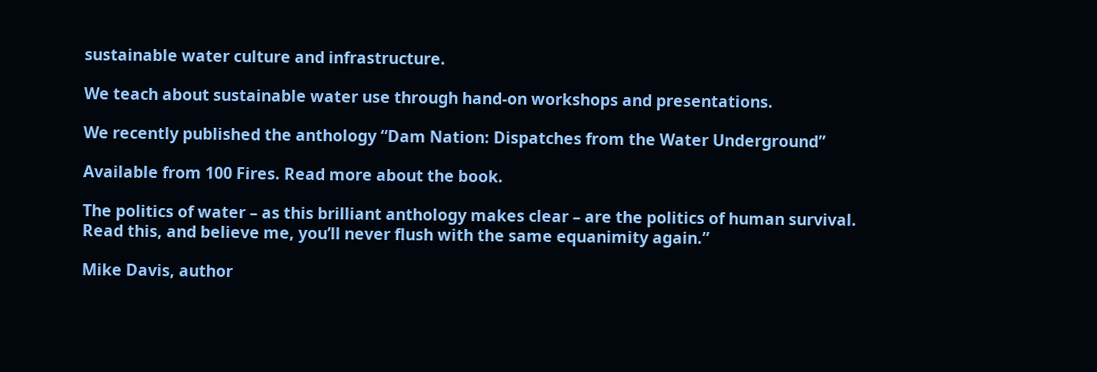sustainable water culture and infrastructure.

We teach about sustainable water use through hand-on workshops and presentations.

We recently published the anthology “Dam Nation: Dispatches from the Water Underground”

Available from 100 Fires. Read more about the book.

The politics of water – as this brilliant anthology makes clear – are the politics of human survival. Read this, and believe me, you’ll never flush with the same equanimity again.”

Mike Davis, author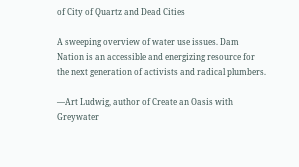of City of Quartz and Dead Cities

A sweeping overview of water use issues. Dam Nation is an accessible and energizing resource for the next generation of activists and radical plumbers.

—Art Ludwig, author of Create an Oasis with Greywater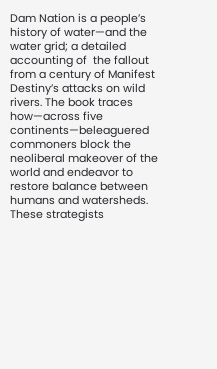Dam Nation is a people’s history of water—and the water grid; a detailed accounting of  the fallout from a century of Manifest Destiny’s attacks on wild rivers. The book traces how—across five continents—beleaguered commoners block the neoliberal makeover of the world and endeavor to restore balance between humans and watersheds. These strategists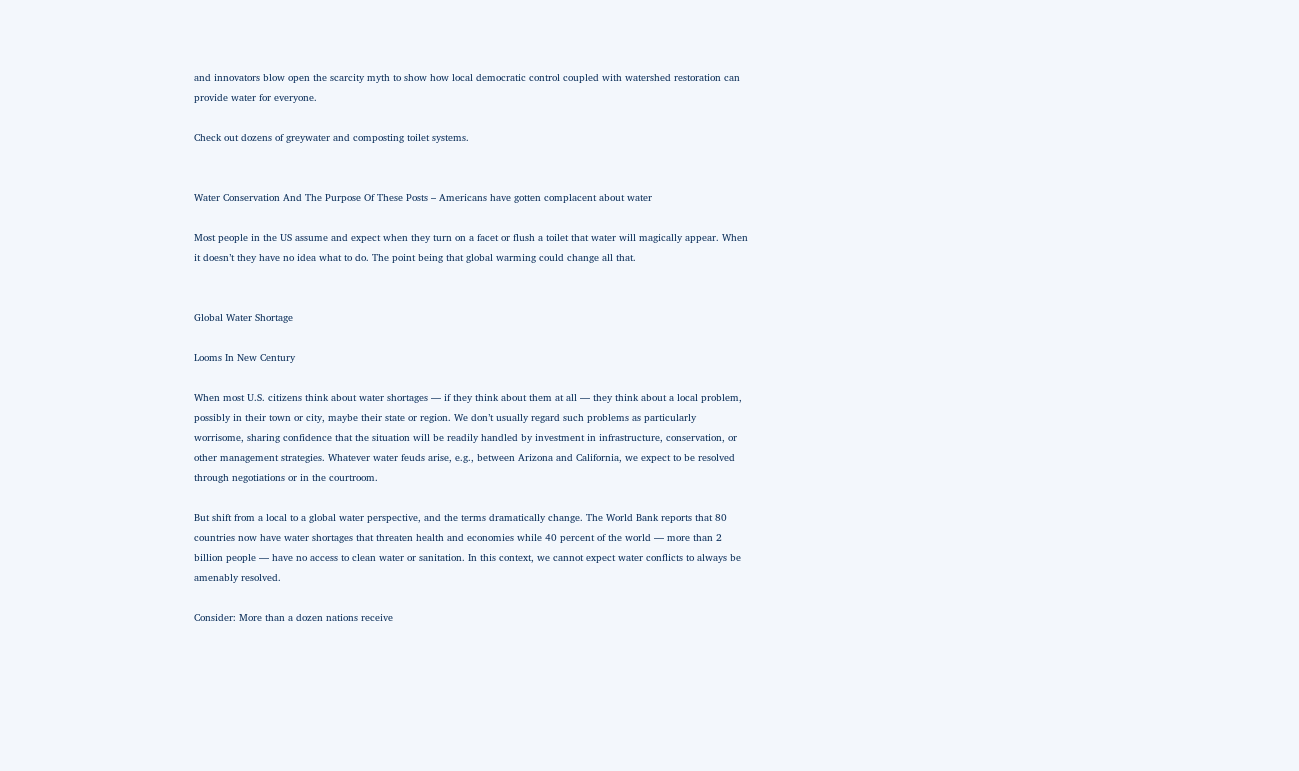and innovators blow open the scarcity myth to show how local democratic control coupled with watershed restoration can provide water for everyone.

Check out dozens of greywater and composting toilet systems.


Water Conservation And The Purpose Of These Posts – Americans have gotten complacent about water

Most people in the US assume and expect when they turn on a facet or flush a toilet that water will magically appear. When it doesn’t they have no idea what to do. The point being that global warming could change all that.


Global Water Shortage

Looms In New Century

When most U.S. citizens think about water shortages — if they think about them at all — they think about a local problem, possibly in their town or city, maybe their state or region. We don’t usually regard such problems as particularly worrisome, sharing confidence that the situation will be readily handled by investment in infrastructure, conservation, or other management strategies. Whatever water feuds arise, e.g., between Arizona and California, we expect to be resolved through negotiations or in the courtroom.

But shift from a local to a global water perspective, and the terms dramatically change. The World Bank reports that 80 countries now have water shortages that threaten health and economies while 40 percent of the world — more than 2 billion people — have no access to clean water or sanitation. In this context, we cannot expect water conflicts to always be amenably resolved.

Consider: More than a dozen nations receive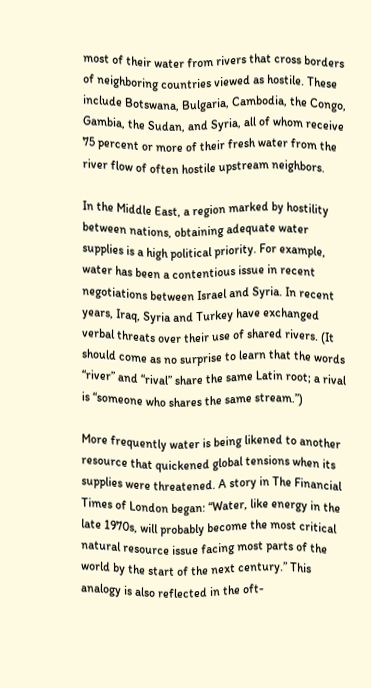most of their water from rivers that cross borders of neighboring countries viewed as hostile. These include Botswana, Bulgaria, Cambodia, the Congo, Gambia, the Sudan, and Syria, all of whom receive 75 percent or more of their fresh water from the river flow of often hostile upstream neighbors.

In the Middle East, a region marked by hostility between nations, obtaining adequate water supplies is a high political priority. For example, water has been a contentious issue in recent negotiations between Israel and Syria. In recent years, Iraq, Syria and Turkey have exchanged verbal threats over their use of shared rivers. (It should come as no surprise to learn that the words “river” and “rival” share the same Latin root; a rival is “someone who shares the same stream.”)

More frequently water is being likened to another resource that quickened global tensions when its supplies were threatened. A story in The Financial Times of London began: “Water, like energy in the late 1970s, will probably become the most critical natural resource issue facing most parts of the world by the start of the next century.” This analogy is also reflected in the oft-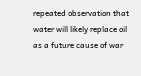repeated observation that water will likely replace oil as a future cause of war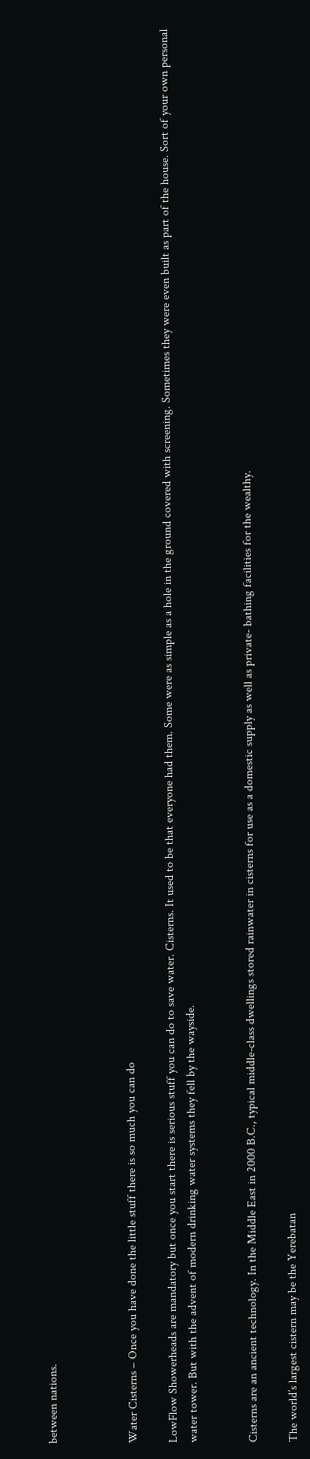between nations.



Water Cisterns – Once you have done the little stuff there is so much you can do

LowFlow Showerheads are mandatory but once you start there is serious stuff you can do to save water. Cisterns. It used to be that everyone had them. Some were as simple as a hole in the ground covered with screening. Sometimes they were even built as part of the house. Sort of your own personal water tower. But with the advent of modern drinking water systems they fell by the wayside.


Cisterns are an ancient technology. In the Middle East in 2000 B.C., typical middle-class dwellings stored rainwater in cisterns for use as a domestic supply as well as private- bathing facilities for the wealthy.

The world’s largest cistern may be the Yerebatan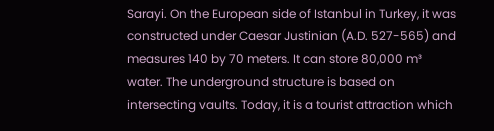Sarayi. On the European side of Istanbul in Turkey, it was constructed under Caesar Justinian (A.D. 527-565) and measures 140 by 70 meters. It can store 80,000 m³ water. The underground structure is based on intersecting vaults. Today, it is a tourist attraction which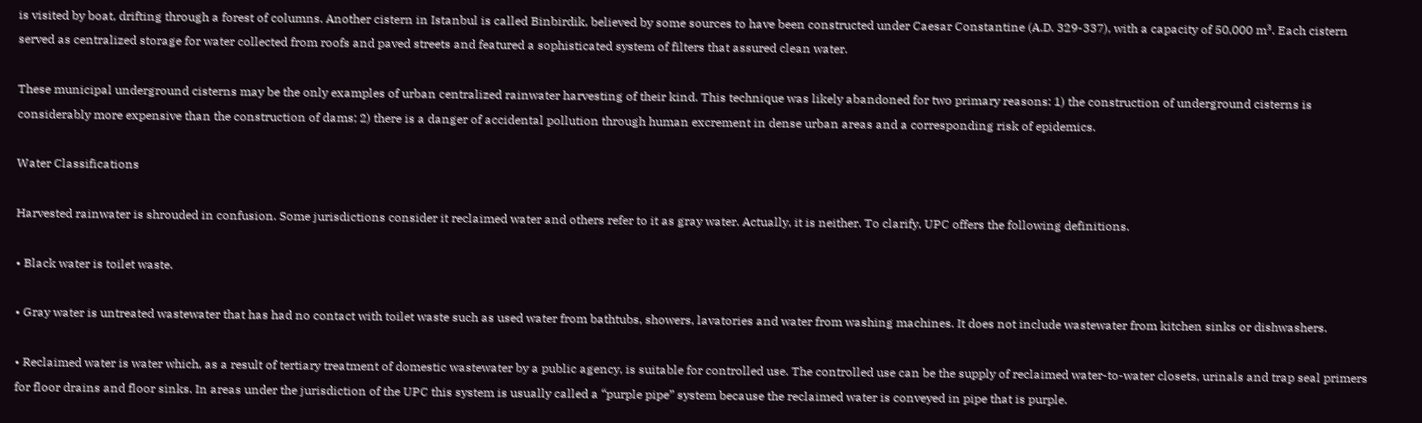is visited by boat, drifting through a forest of columns. Another cistern in Istanbul is called Binbirdik, believed by some sources to have been constructed under Caesar Constantine (A.D. 329-337), with a capacity of 50,000 m³. Each cistern served as centralized storage for water collected from roofs and paved streets and featured a sophisticated system of filters that assured clean water.

These municipal underground cisterns may be the only examples of urban centralized rainwater harvesting of their kind. This technique was likely abandoned for two primary reasons: 1) the construction of underground cisterns is considerably more expensive than the construction of dams; 2) there is a danger of accidental pollution through human excrement in dense urban areas and a corresponding risk of epidemics.

Water Classifications

Harvested rainwater is shrouded in confusion. Some jurisdictions consider it reclaimed water and others refer to it as gray water. Actually, it is neither. To clarify, UPC offers the following definitions.

• Black water is toilet waste.

• Gray water is untreated wastewater that has had no contact with toilet waste such as used water from bathtubs, showers, lavatories and water from washing machines. It does not include wastewater from kitchen sinks or dishwashers.

• Reclaimed water is water which, as a result of tertiary treatment of domestic wastewater by a public agency, is suitable for controlled use. The controlled use can be the supply of reclaimed water-to-water closets, urinals and trap seal primers for floor drains and floor sinks. In areas under the jurisdiction of the UPC this system is usually called a “purple pipe” system because the reclaimed water is conveyed in pipe that is purple.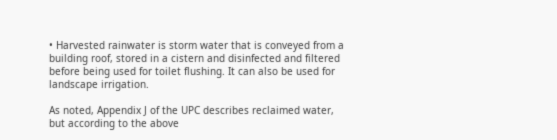• Harvested rainwater is storm water that is conveyed from a building roof, stored in a cistern and disinfected and filtered before being used for toilet flushing. It can also be used for landscape irrigation.

As noted, Appendix J of the UPC describes reclaimed water, but according to the above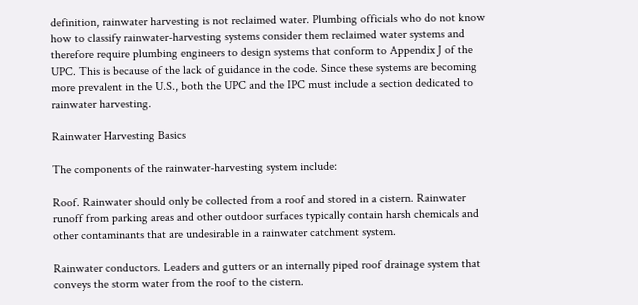definition, rainwater harvesting is not reclaimed water. Plumbing officials who do not know how to classify rainwater-harvesting systems consider them reclaimed water systems and therefore require plumbing engineers to design systems that conform to Appendix J of the UPC. This is because of the lack of guidance in the code. Since these systems are becoming more prevalent in the U.S., both the UPC and the IPC must include a section dedicated to rainwater harvesting.

Rainwater Harvesting Basics

The components of the rainwater-harvesting system include:

Roof. Rainwater should only be collected from a roof and stored in a cistern. Rainwater runoff from parking areas and other outdoor surfaces typically contain harsh chemicals and other contaminants that are undesirable in a rainwater catchment system.

Rainwater conductors. Leaders and gutters or an internally piped roof drainage system that conveys the storm water from the roof to the cistern.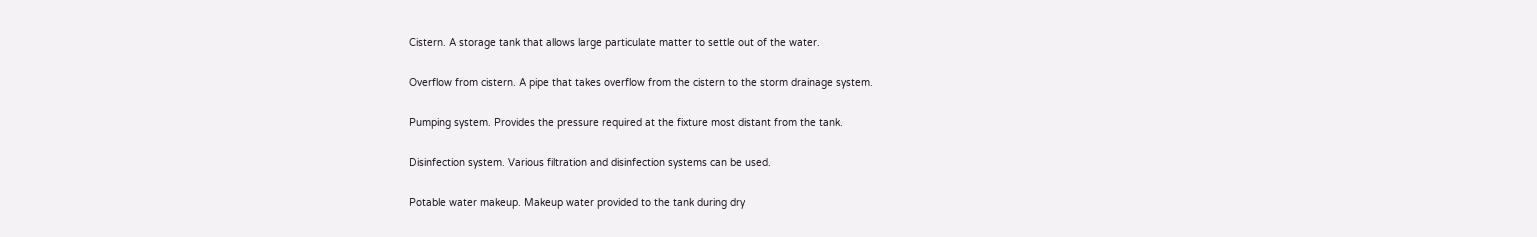Cistern. A storage tank that allows large particulate matter to settle out of the water.

Overflow from cistern. A pipe that takes overflow from the cistern to the storm drainage system.

Pumping system. Provides the pressure required at the fixture most distant from the tank.

Disinfection system. Various filtration and disinfection systems can be used.

Potable water makeup. Makeup water provided to the tank during dry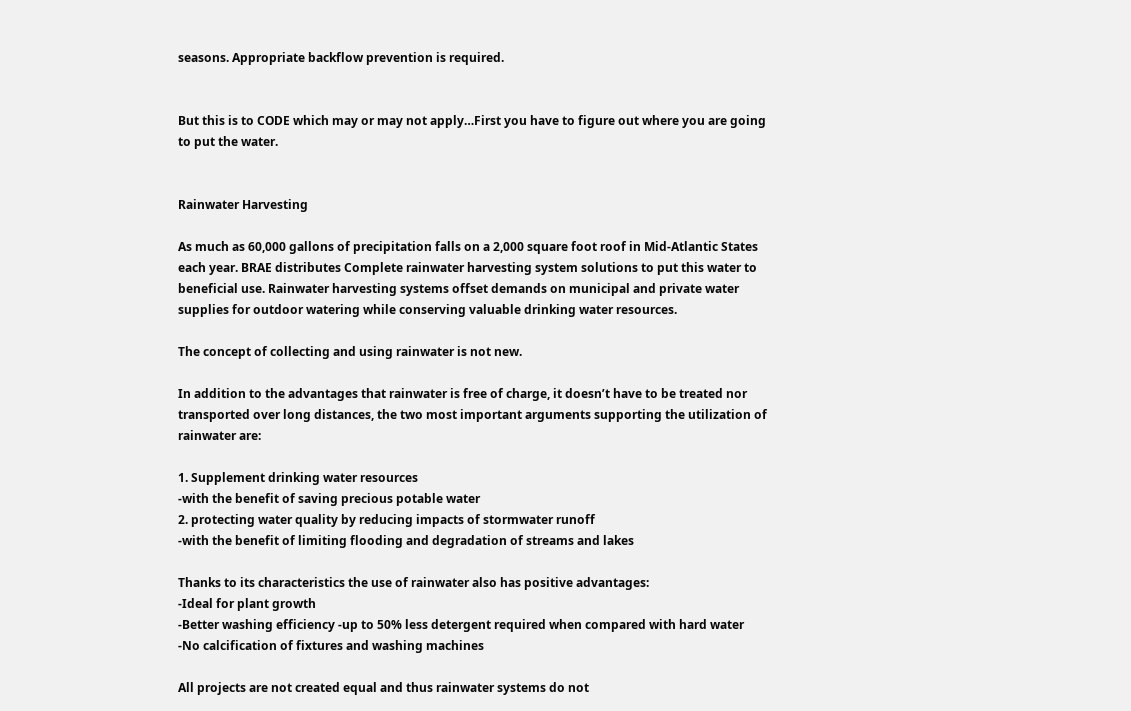seasons. Appropriate backflow prevention is required.


But this is to CODE which may or may not apply…First you have to figure out where you are going to put the water.


Rainwater Harvesting

As much as 60,000 gallons of precipitation falls on a 2,000 square foot roof in Mid-Atlantic States each year. BRAE distributes Complete rainwater harvesting system solutions to put this water to beneficial use. Rainwater harvesting systems offset demands on municipal and private water supplies for outdoor watering while conserving valuable drinking water resources.

The concept of collecting and using rainwater is not new.

In addition to the advantages that rainwater is free of charge, it doesn’t have to be treated nor transported over long distances, the two most important arguments supporting the utilization of rainwater are:

1. Supplement drinking water resources
-with the benefit of saving precious potable water
2. protecting water quality by reducing impacts of stormwater runoff
-with the benefit of limiting flooding and degradation of streams and lakes

Thanks to its characteristics the use of rainwater also has positive advantages:
-Ideal for plant growth
-Better washing efficiency -up to 50% less detergent required when compared with hard water
-No calcification of fixtures and washing machines

All projects are not created equal and thus rainwater systems do not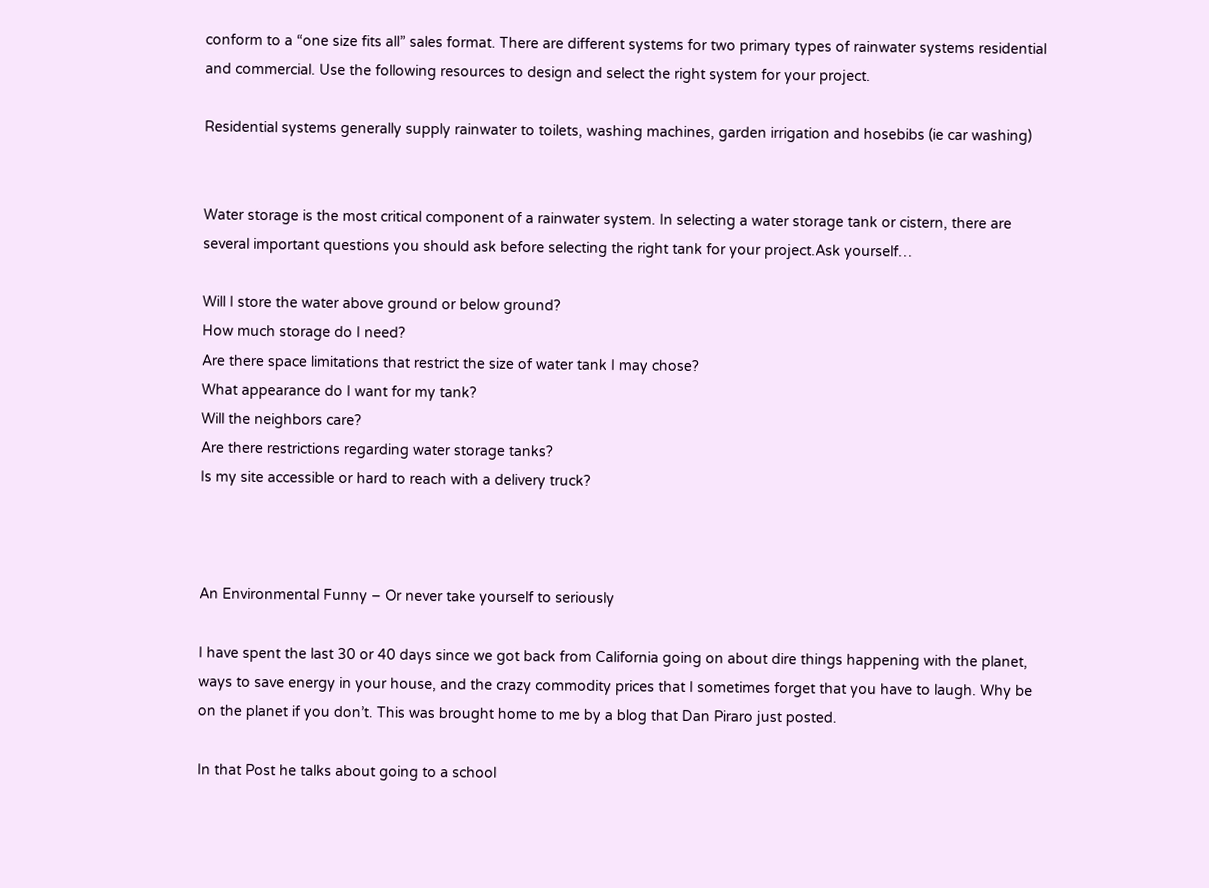conform to a “one size fits all” sales format. There are different systems for two primary types of rainwater systems residential and commercial. Use the following resources to design and select the right system for your project.

Residential systems generally supply rainwater to toilets, washing machines, garden irrigation and hosebibs (ie car washing)


Water storage is the most critical component of a rainwater system. In selecting a water storage tank or cistern, there are several important questions you should ask before selecting the right tank for your project.Ask yourself…

Will I store the water above ground or below ground?
How much storage do I need?
Are there space limitations that restrict the size of water tank I may chose?
What appearance do I want for my tank?
Will the neighbors care?
Are there restrictions regarding water storage tanks?
Is my site accessible or hard to reach with a delivery truck?



An Environmental Funny – Or never take yourself to seriously

I have spent the last 30 or 40 days since we got back from California going on about dire things happening with the planet, ways to save energy in your house, and the crazy commodity prices that I sometimes forget that you have to laugh. Why be on the planet if you don’t. This was brought home to me by a blog that Dan Piraro just posted.

In that Post he talks about going to a school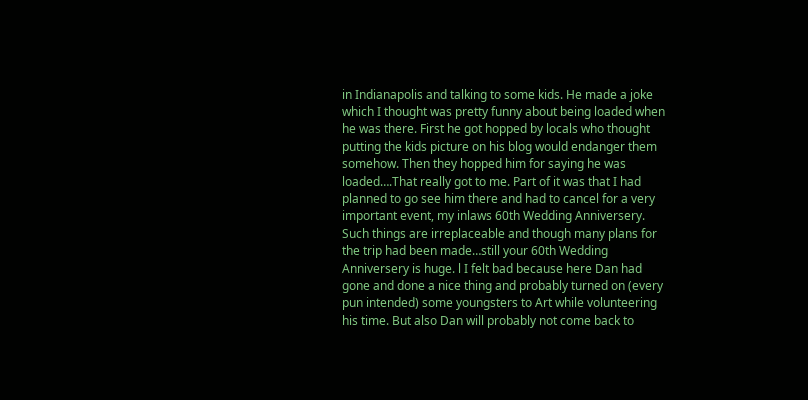in Indianapolis and talking to some kids. He made a joke which I thought was pretty funny about being loaded when he was there. First he got hopped by locals who thought putting the kids picture on his blog would endanger them somehow. Then they hopped him for saying he was loaded….That really got to me. Part of it was that I had planned to go see him there and had to cancel for a very important event, my inlaws 60th Wedding Anniversery. Such things are irreplaceable and though many plans for the trip had been made…still your 60th Wedding Anniversery is huge. l I felt bad because here Dan had gone and done a nice thing and probably turned on (every pun intended) some youngsters to Art while volunteering his time. But also Dan will probably not come back to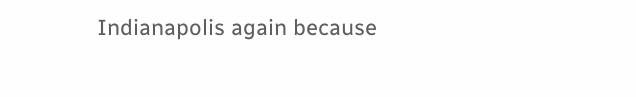Indianapolis again because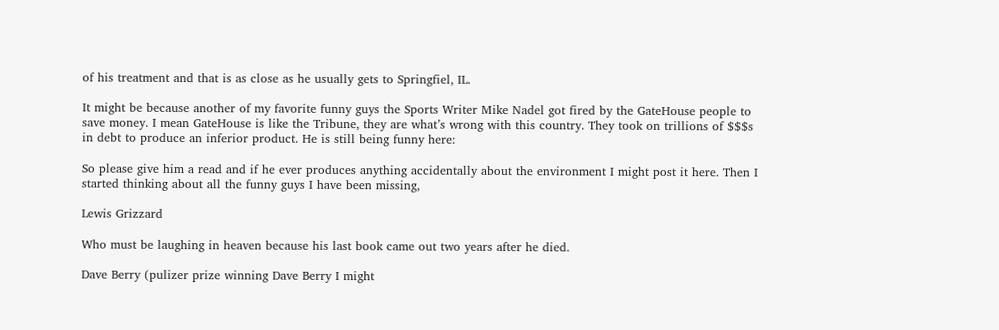of his treatment and that is as close as he usually gets to Springfiel, IL.

It might be because another of my favorite funny guys the Sports Writer Mike Nadel got fired by the GateHouse people to save money. I mean GateHouse is like the Tribune, they are what’s wrong with this country. They took on trillions of $$$s in debt to produce an inferior product. He is still being funny here:

So please give him a read and if he ever produces anything accidentally about the environment I might post it here. Then I started thinking about all the funny guys I have been missing,

Lewis Grizzard

Who must be laughing in heaven because his last book came out two years after he died.

Dave Berry (pulizer prize winning Dave Berry I might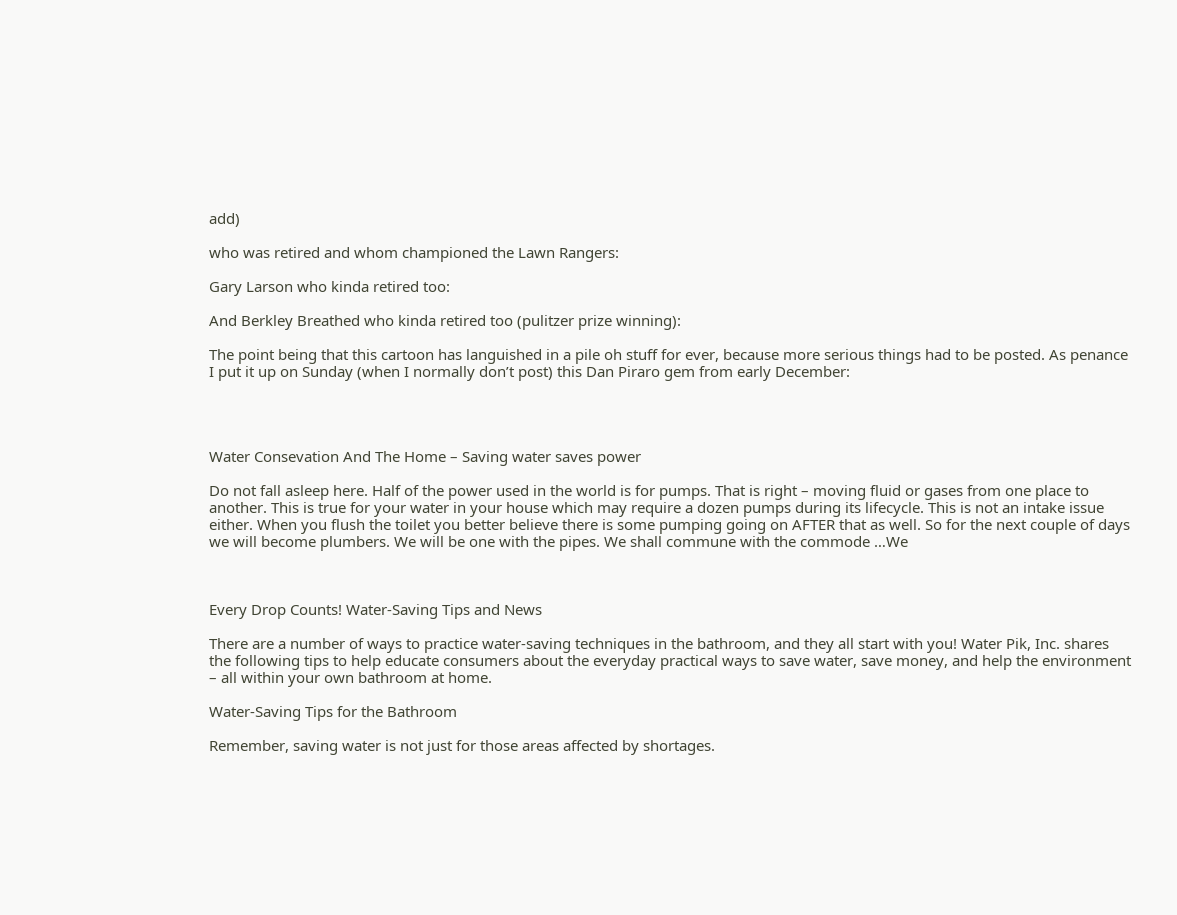add)

who was retired and whom championed the Lawn Rangers:

Gary Larson who kinda retired too:

And Berkley Breathed who kinda retired too (pulitzer prize winning):

The point being that this cartoon has languished in a pile oh stuff for ever, because more serious things had to be posted. As penance I put it up on Sunday (when I normally don’t post) this Dan Piraro gem from early December:




Water Consevation And The Home – Saving water saves power

Do not fall asleep here. Half of the power used in the world is for pumps. That is right – moving fluid or gases from one place to another. This is true for your water in your house which may require a dozen pumps during its lifecycle. This is not an intake issue either. When you flush the toilet you better believe there is some pumping going on AFTER that as well. So for the next couple of days we will become plumbers. We will be one with the pipes. We shall commune with the commode …We



Every Drop Counts! Water-Saving Tips and News

There are a number of ways to practice water-saving techniques in the bathroom, and they all start with you! Water Pik, Inc. shares the following tips to help educate consumers about the everyday practical ways to save water, save money, and help the environment – all within your own bathroom at home.

Water-Saving Tips for the Bathroom

Remember, saving water is not just for those areas affected by shortages.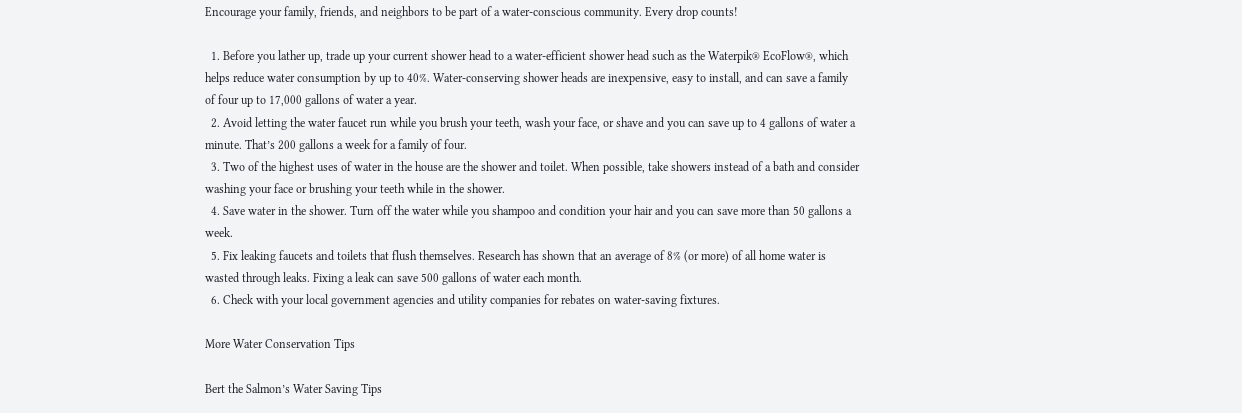Encourage your family, friends, and neighbors to be part of a water-conscious community. Every drop counts!

  1. Before you lather up, trade up your current shower head to a water-efficient shower head such as the Waterpik® EcoFlow®, which helps reduce water consumption by up to 40%. Water-conserving shower heads are inexpensive, easy to install, and can save a family of four up to 17,000 gallons of water a year.
  2. Avoid letting the water faucet run while you brush your teeth, wash your face, or shave and you can save up to 4 gallons of water a minute. That’s 200 gallons a week for a family of four.
  3. Two of the highest uses of water in the house are the shower and toilet. When possible, take showers instead of a bath and consider washing your face or brushing your teeth while in the shower.
  4. Save water in the shower. Turn off the water while you shampoo and condition your hair and you can save more than 50 gallons a week.
  5. Fix leaking faucets and toilets that flush themselves. Research has shown that an average of 8% (or more) of all home water is wasted through leaks. Fixing a leak can save 500 gallons of water each month.
  6. Check with your local government agencies and utility companies for rebates on water-saving fixtures.

More Water Conservation Tips

Bert the Salmon’s Water Saving Tips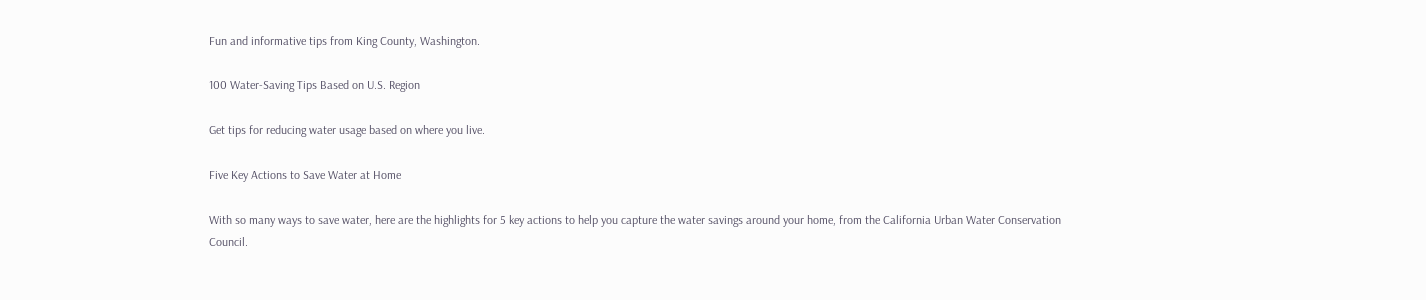Fun and informative tips from King County, Washington.

100 Water-Saving Tips Based on U.S. Region

Get tips for reducing water usage based on where you live.

Five Key Actions to Save Water at Home

With so many ways to save water, here are the highlights for 5 key actions to help you capture the water savings around your home, from the California Urban Water Conservation Council.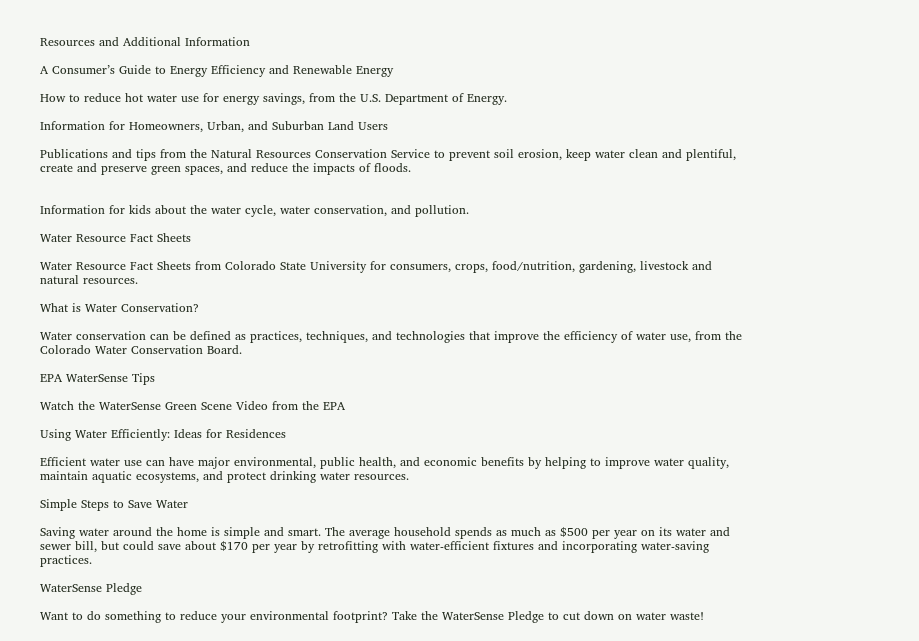Resources and Additional Information

A Consumer’s Guide to Energy Efficiency and Renewable Energy

How to reduce hot water use for energy savings, from the U.S. Department of Energy.

Information for Homeowners, Urban, and Suburban Land Users

Publications and tips from the Natural Resources Conservation Service to prevent soil erosion, keep water clean and plentiful, create and preserve green spaces, and reduce the impacts of floods.


Information for kids about the water cycle, water conservation, and pollution.

Water Resource Fact Sheets

Water Resource Fact Sheets from Colorado State University for consumers, crops, food/nutrition, gardening, livestock and natural resources.

What is Water Conservation?

Water conservation can be defined as practices, techniques, and technologies that improve the efficiency of water use, from the Colorado Water Conservation Board.

EPA WaterSense Tips

Watch the WaterSense Green Scene Video from the EPA

Using Water Efficiently: Ideas for Residences

Efficient water use can have major environmental, public health, and economic benefits by helping to improve water quality, maintain aquatic ecosystems, and protect drinking water resources.

Simple Steps to Save Water

Saving water around the home is simple and smart. The average household spends as much as $500 per year on its water and sewer bill, but could save about $170 per year by retrofitting with water-efficient fixtures and incorporating water-saving practices.

WaterSense Pledge

Want to do something to reduce your environmental footprint? Take the WaterSense Pledge to cut down on water waste!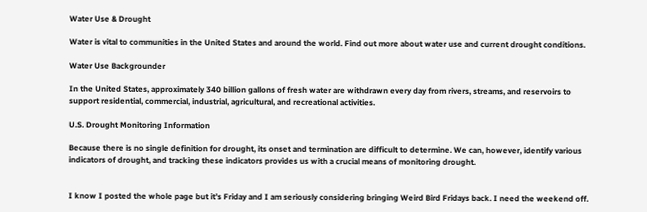Water Use & Drought

Water is vital to communities in the United States and around the world. Find out more about water use and current drought conditions.

Water Use Backgrounder

In the United States, approximately 340 billion gallons of fresh water are withdrawn every day from rivers, streams, and reservoirs to support residential, commercial, industrial, agricultural, and recreational activities.

U.S. Drought Monitoring Information

Because there is no single definition for drought, its onset and termination are difficult to determine. We can, however, identify various indicators of drought, and tracking these indicators provides us with a crucial means of monitoring drought.


I know I posted the whole page but it’s Friday and I am seriously considering bringing Weird Bird Fridays back. I need the weekend off.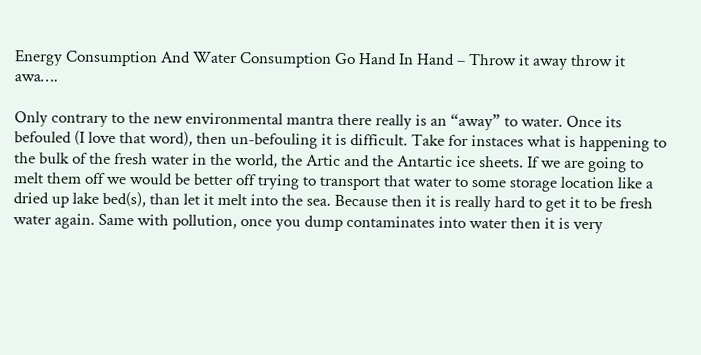Energy Consumption And Water Consumption Go Hand In Hand – Throw it away throw it awa….

Only contrary to the new environmental mantra there really is an “away” to water. Once its befouled (I love that word), then un-befouling it is difficult. Take for instaces what is happening to the bulk of the fresh water in the world, the Artic and the Antartic ice sheets. If we are going to melt them off we would be better off trying to transport that water to some storage location like a dried up lake bed(s), than let it melt into the sea. Because then it is really hard to get it to be fresh water again. Same with pollution, once you dump contaminates into water then it is very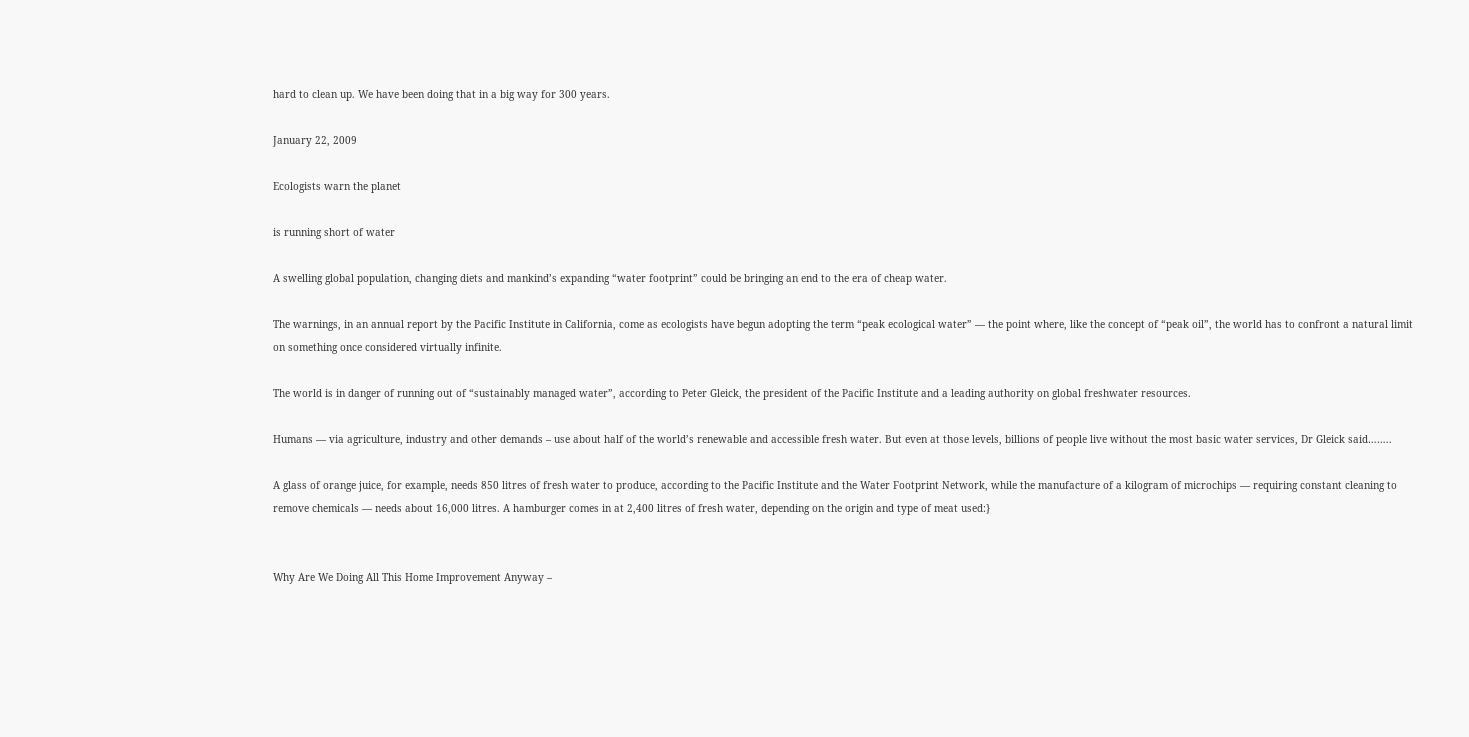hard to clean up. We have been doing that in a big way for 300 years.

January 22, 2009

Ecologists warn the planet

is running short of water

A swelling global population, changing diets and mankind’s expanding “water footprint” could be bringing an end to the era of cheap water.

The warnings, in an annual report by the Pacific Institute in California, come as ecologists have begun adopting the term “peak ecological water” — the point where, like the concept of “peak oil”, the world has to confront a natural limit on something once considered virtually infinite.

The world is in danger of running out of “sustainably managed water”, according to Peter Gleick, the president of the Pacific Institute and a leading authority on global freshwater resources.

Humans — via agriculture, industry and other demands – use about half of the world’s renewable and accessible fresh water. But even at those levels, billions of people live without the most basic water services, Dr Gleick said……..

A glass of orange juice, for example, needs 850 litres of fresh water to produce, according to the Pacific Institute and the Water Footprint Network, while the manufacture of a kilogram of microchips — requiring constant cleaning to remove chemicals — needs about 16,000 litres. A hamburger comes in at 2,400 litres of fresh water, depending on the origin and type of meat used:}


Why Are We Doing All This Home Improvement Anyway –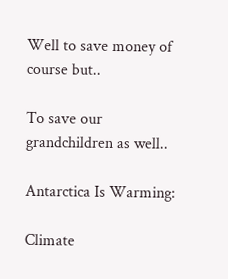Well to save money of course but..

To save our grandchildren as well..

Antarctica Is Warming:

Climate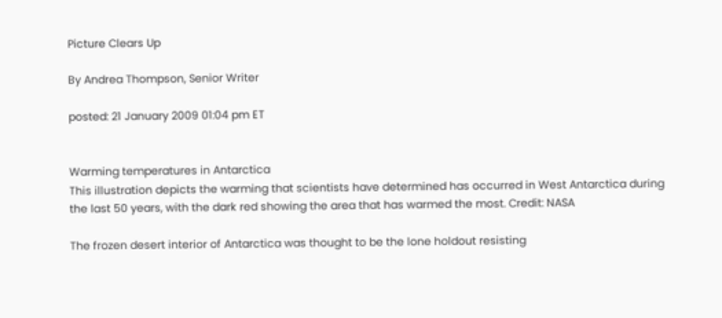Picture Clears Up

By Andrea Thompson, Senior Writer

posted: 21 January 2009 01:04 pm ET


Warming temperatures in Antarctica
This illustration depicts the warming that scientists have determined has occurred in West Antarctica during the last 50 years, with the dark red showing the area that has warmed the most. Credit: NASA

The frozen desert interior of Antarctica was thought to be the lone holdout resisting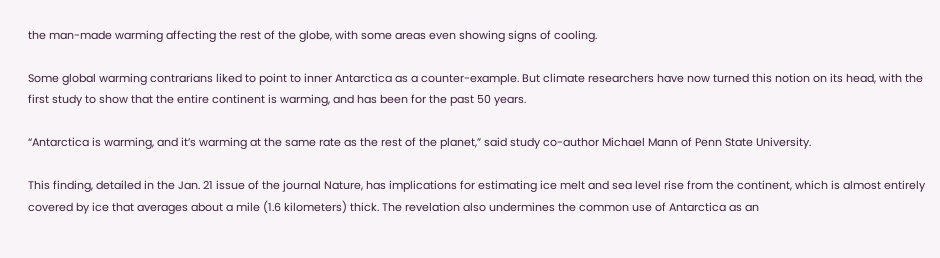the man-made warming affecting the rest of the globe, with some areas even showing signs of cooling.

Some global warming contrarians liked to point to inner Antarctica as a counter-example. But climate researchers have now turned this notion on its head, with the first study to show that the entire continent is warming, and has been for the past 50 years.

“Antarctica is warming, and it’s warming at the same rate as the rest of the planet,” said study co-author Michael Mann of Penn State University.

This finding, detailed in the Jan. 21 issue of the journal Nature, has implications for estimating ice melt and sea level rise from the continent, which is almost entirely covered by ice that averages about a mile (1.6 kilometers) thick. The revelation also undermines the common use of Antarctica as an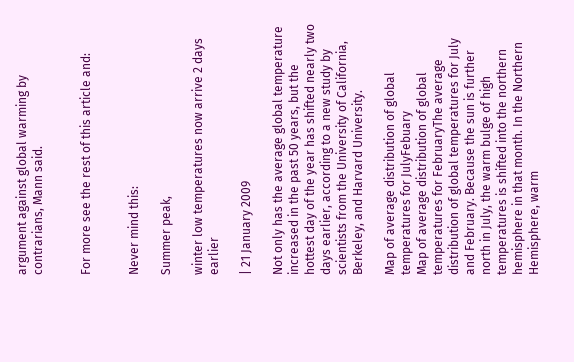argument against global warming by contrarians, Mann said.


For more see the rest of this article and:


Never mind this:

Summer peak,

winter low temperatures now arrive 2 days earlier

| 21 January 2009

Not only has the average global temperature increased in the past 50 years, but the hottest day of the year has shifted nearly two days earlier, according to a new study by scientists from the University of California, Berkeley, and Harvard University.

Map of average distribution of global temperatures for JulyFebuary
Map of average distribution of global temperatures for FebruaryThe average distribution of global temperatures for July and February. Because the sun is further north in July, the warm bulge of high temperatures is shifted into the northern hemisphere in that month. In the Northern Hemisphere, warm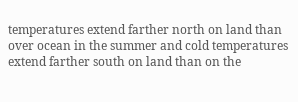temperatures extend farther north on land than over ocean in the summer and cold temperatures extend farther south on land than on the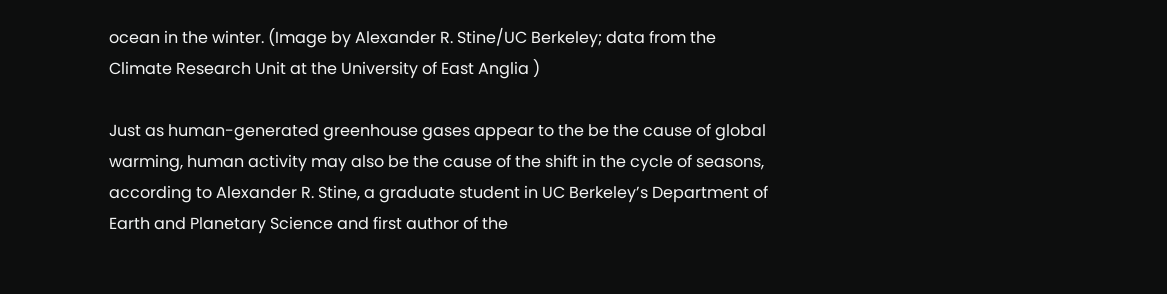ocean in the winter. (Image by Alexander R. Stine/UC Berkeley; data from the Climate Research Unit at the University of East Anglia )

Just as human-generated greenhouse gases appear to the be the cause of global warming, human activity may also be the cause of the shift in the cycle of seasons, according to Alexander R. Stine, a graduate student in UC Berkeley’s Department of Earth and Planetary Science and first author of the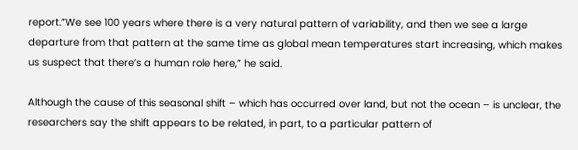report.”We see 100 years where there is a very natural pattern of variability, and then we see a large departure from that pattern at the same time as global mean temperatures start increasing, which makes us suspect that there’s a human role here,” he said.

Although the cause of this seasonal shift – which has occurred over land, but not the ocean – is unclear, the researchers say the shift appears to be related, in part, to a particular pattern of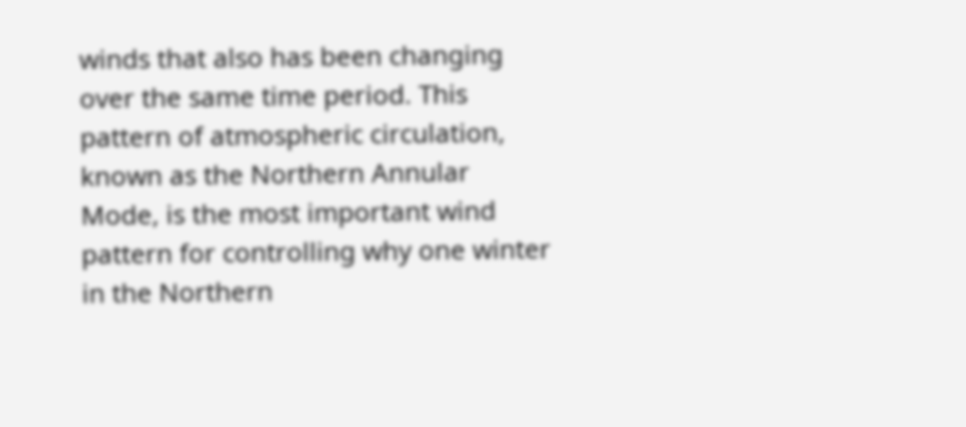winds that also has been changing over the same time period. This pattern of atmospheric circulation, known as the Northern Annular Mode, is the most important wind pattern for controlling why one winter in the Northern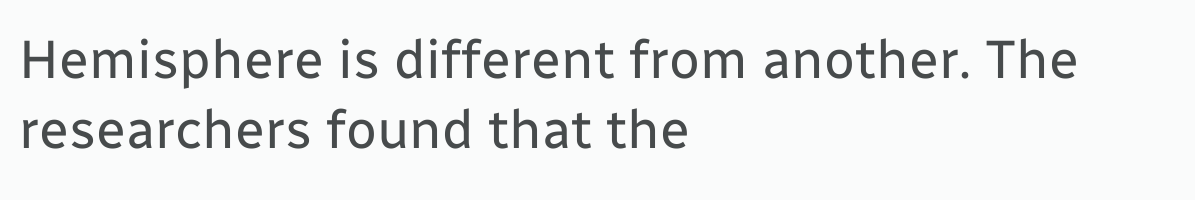Hemisphere is different from another. The researchers found that the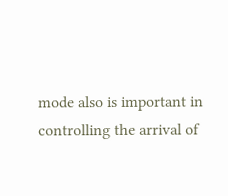mode also is important in controlling the arrival of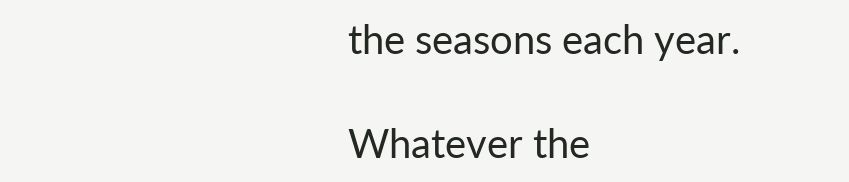the seasons each year.

Whatever the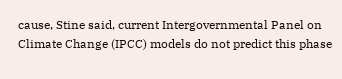cause, Stine said, current Intergovernmental Panel on Climate Change (IPCC) models do not predict this phase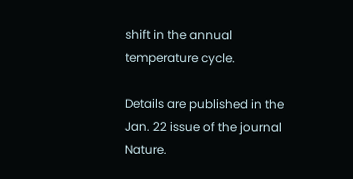shift in the annual temperature cycle.

Details are published in the Jan. 22 issue of the journal Nature.